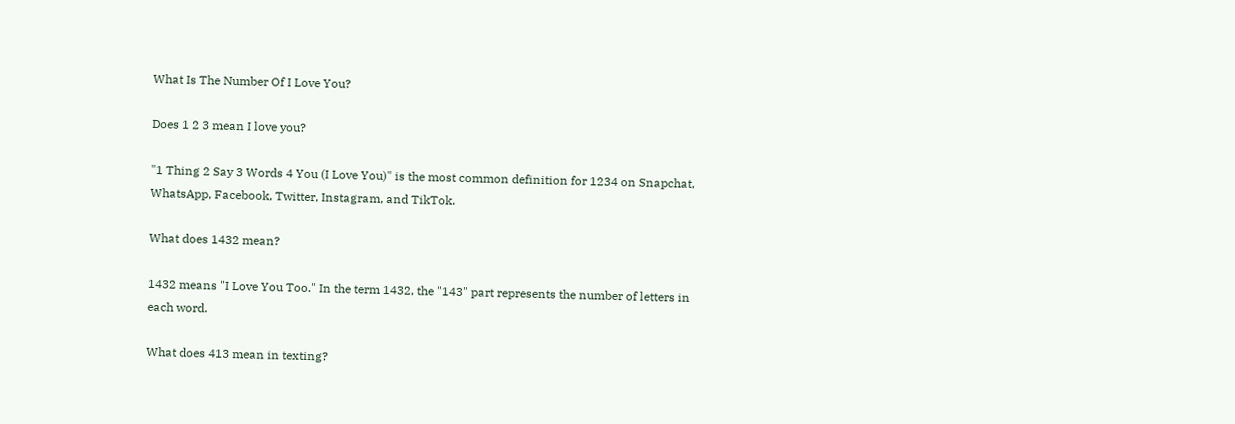What Is The Number Of I Love You?

Does 1 2 3 mean I love you?

"1 Thing 2 Say 3 Words 4 You (I Love You)" is the most common definition for 1234 on Snapchat, WhatsApp, Facebook, Twitter, Instagram, and TikTok.

What does 1432 mean?

1432 means "I Love You Too." In the term 1432, the "143" part represents the number of letters in each word.

What does 413 mean in texting?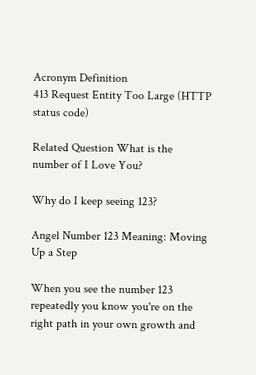Acronym Definition
413 Request Entity Too Large (HTTP status code)

Related Question What is the number of I Love You?

Why do I keep seeing 123?

Angel Number 123 Meaning: Moving Up a Step

When you see the number 123 repeatedly you know you're on the right path in your own growth and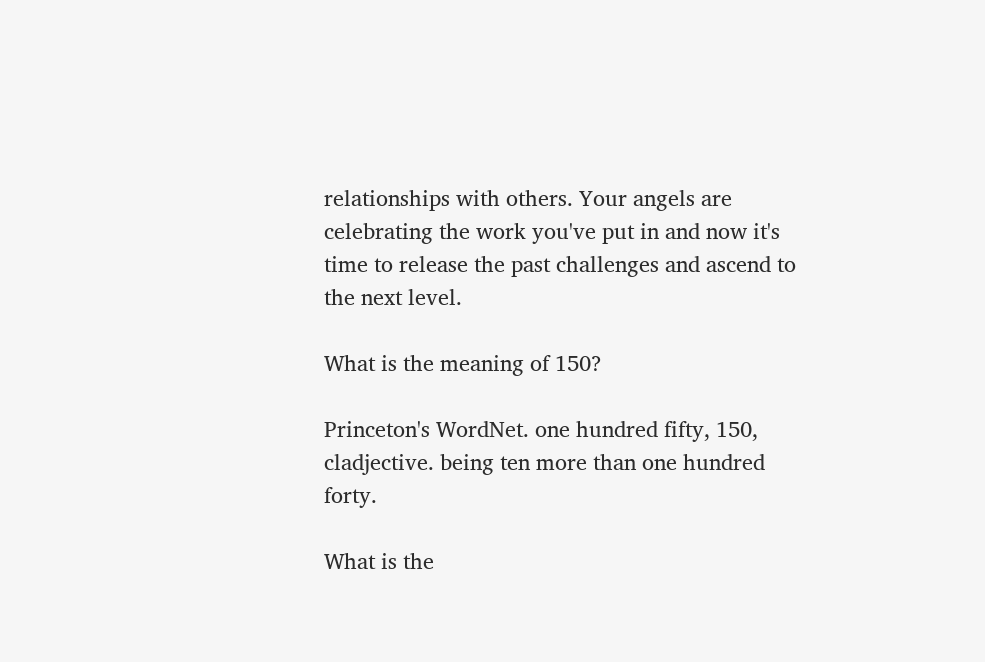relationships with others. Your angels are celebrating the work you've put in and now it's time to release the past challenges and ascend to the next level.

What is the meaning of 150?

Princeton's WordNet. one hundred fifty, 150, cladjective. being ten more than one hundred forty.

What is the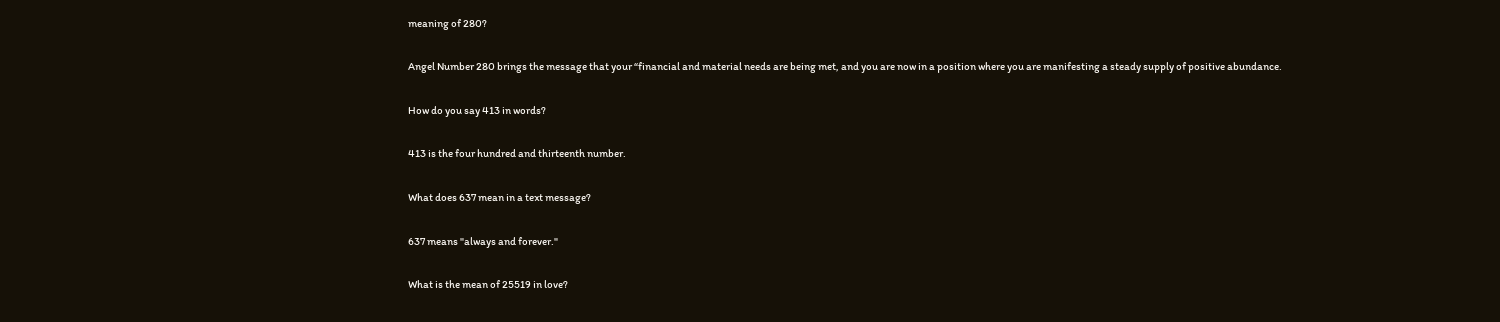meaning of 280?

Angel Number 280 brings the message that your “financial and material needs are being met, and you are now in a position where you are manifesting a steady supply of positive abundance.

How do you say 413 in words?

413 is the four hundred and thirteenth number.

What does 637 mean in a text message?

637 means "always and forever."

What is the mean of 25519 in love?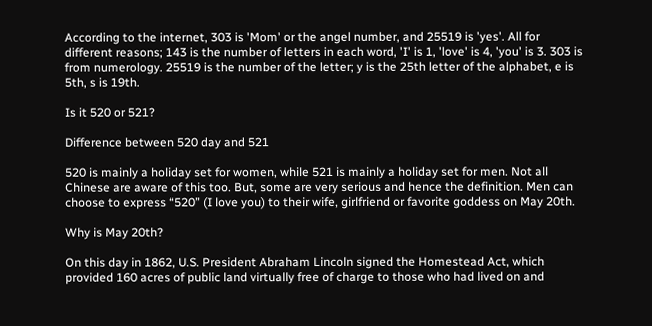According to the internet, 303 is 'Mom' or the angel number, and 25519 is 'yes'. All for different reasons; 143 is the number of letters in each word, 'I' is 1, 'love' is 4, 'you' is 3. 303 is from numerology. 25519 is the number of the letter; y is the 25th letter of the alphabet, e is 5th, s is 19th.

Is it 520 or 521?

Difference between 520 day and 521

520 is mainly a holiday set for women, while 521 is mainly a holiday set for men. Not all Chinese are aware of this too. But, some are very serious and hence the definition. Men can choose to express “520” (I love you) to their wife, girlfriend or favorite goddess on May 20th.

Why is May 20th?

On this day in 1862, U.S. President Abraham Lincoln signed the Homestead Act, which provided 160 acres of public land virtually free of charge to those who had lived on and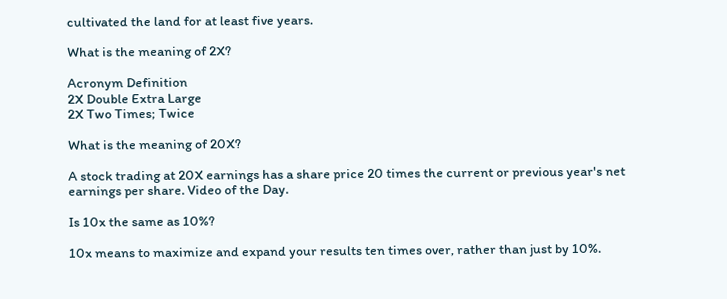cultivated the land for at least five years.

What is the meaning of 2X?

Acronym Definition
2X Double Extra Large
2X Two Times; Twice

What is the meaning of 20X?

A stock trading at 20X earnings has a share price 20 times the current or previous year's net earnings per share. Video of the Day.

Is 10x the same as 10%?

10x means to maximize and expand your results ten times over, rather than just by 10%.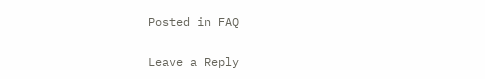Posted in FAQ

Leave a Reply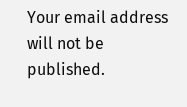Your email address will not be published.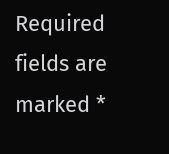Required fields are marked *